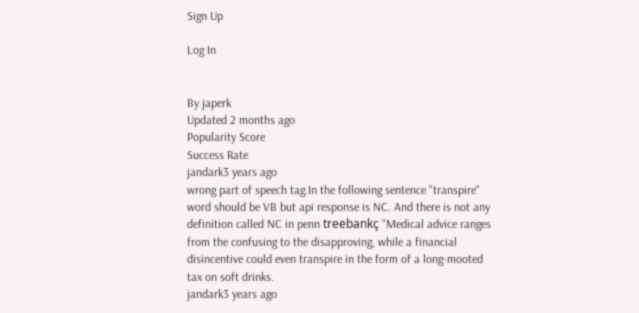Sign Up

Log In


By japerk
Updated 2 months ago
Popularity Score
Success Rate
jandark3 years ago
wrong part of speech tag.In the following sentence "transpire" word should be VB but api response is NC. And there is not any definition called NC in penn treebankç "Medical advice ranges from the confusing to the disapproving, while a financial disincentive could even transpire in the form of a long-mooted tax on soft drinks.
jandark3 years ago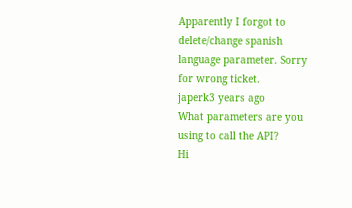Apparently I forgot to delete/change spanish language parameter. Sorry for wrong ticket.
japerk3 years ago
What parameters are you using to call the API?
Hi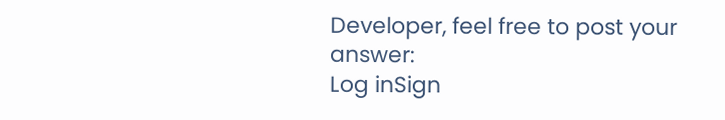Developer, feel free to post your answer:
Log inSign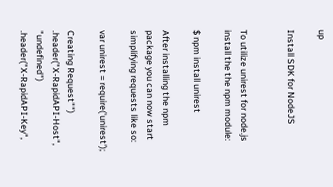up

Install SDK for NodeJS


To utilize unirest for node.js install the the npm module:

$ npm install unirest

After installing the npm package you can now start simplifying requests like so:

var unirest = require('unirest');

Creating Request"")
.header("X-RapidAPI-Host", "undefined")
.header("X-RapidAPI-Key",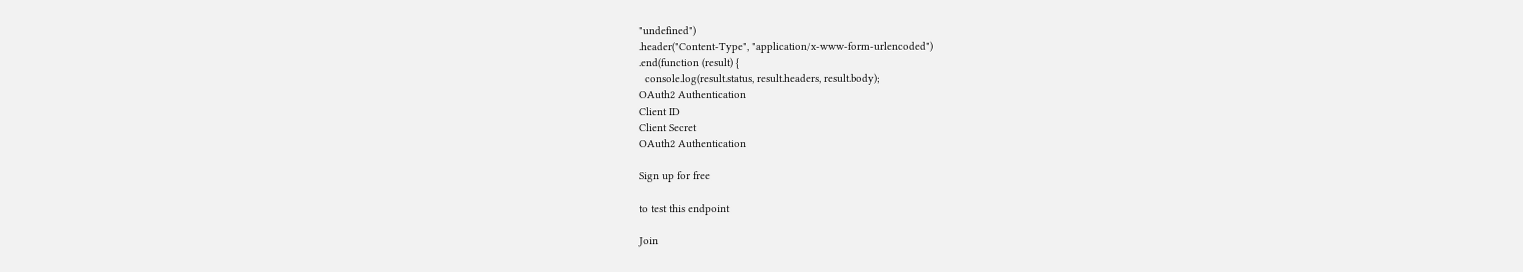"undefined")
.header("Content-Type", "application/x-www-form-urlencoded")
.end(function (result) {
  console.log(result.status, result.headers, result.body);
OAuth2 Authentication
Client ID
Client Secret
OAuth2 Authentication

Sign up for free

to test this endpoint

Join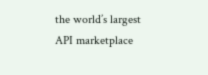the world’s largest API marketplace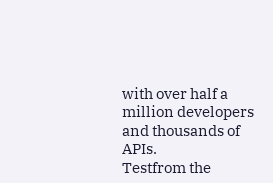with over half a million developers and thousands of APIs.
Testfrom the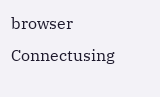browser
Connectusing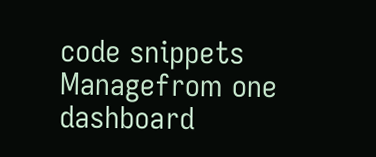code snippets
Managefrom one dashboard